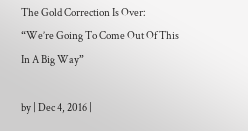The Gold Correction Is Over: “We’re Going To Come Out Of This In A Big Way”

by | Dec 4, 2016 |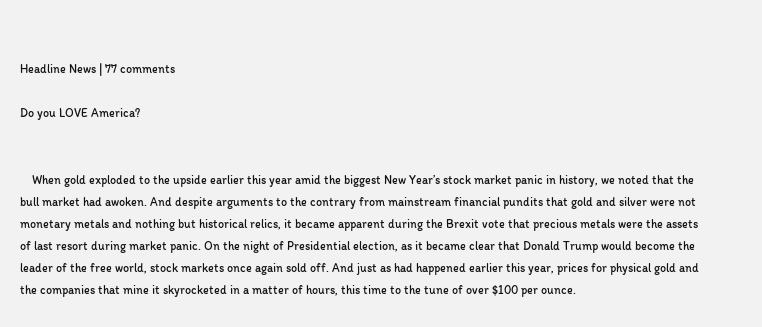Headline News | 77 comments

Do you LOVE America?


    When gold exploded to the upside earlier this year amid the biggest New Year’s stock market panic in history, we noted that the bull market had awoken. And despite arguments to the contrary from mainstream financial pundits that gold and silver were not monetary metals and nothing but historical relics, it became apparent during the Brexit vote that precious metals were the assets of last resort during market panic. On the night of Presidential election, as it became clear that Donald Trump would become the leader of the free world, stock markets once again sold off. And just as had happened earlier this year, prices for physical gold and the companies that mine it skyrocketed in a matter of hours, this time to the tune of over $100 per ounce.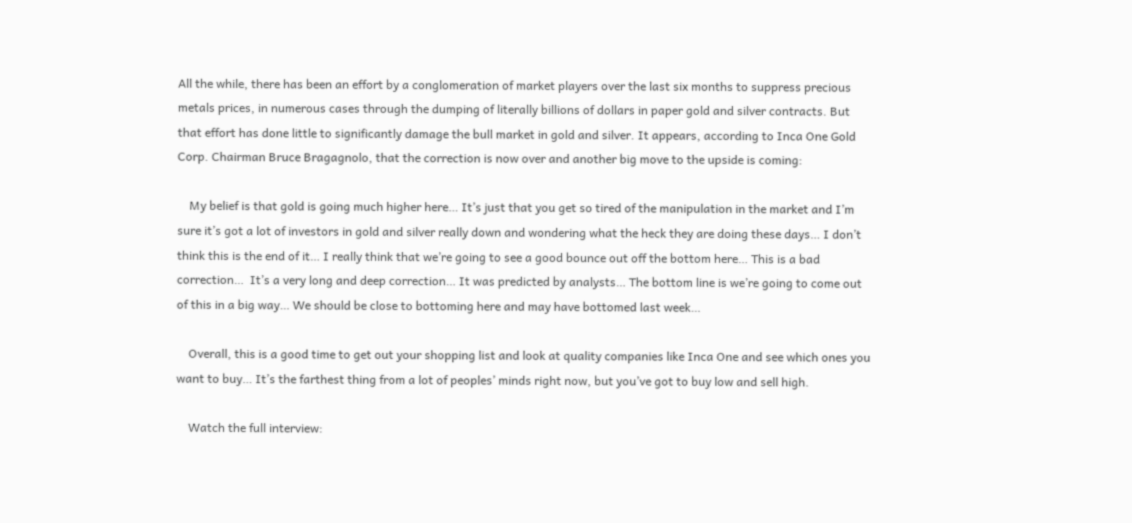All the while, there has been an effort by a conglomeration of market players over the last six months to suppress precious metals prices, in numerous cases through the dumping of literally billions of dollars in paper gold and silver contracts. But that effort has done little to significantly damage the bull market in gold and silver. It appears, according to Inca One Gold Corp. Chairman Bruce Bragagnolo, that the correction is now over and another big move to the upside is coming:

    My belief is that gold is going much higher here… It’s just that you get so tired of the manipulation in the market and I’m sure it’s got a lot of investors in gold and silver really down and wondering what the heck they are doing these days… I don’t think this is the end of it… I really think that we’re going to see a good bounce out off the bottom here… This is a bad correction…  It’s a very long and deep correction… It was predicted by analysts… The bottom line is we’re going to come out of this in a big way… We should be close to bottoming here and may have bottomed last week…

    Overall, this is a good time to get out your shopping list and look at quality companies like Inca One and see which ones you want to buy… It’s the farthest thing from a lot of peoples’ minds right now, but you’ve got to buy low and sell high.

    Watch the full interview: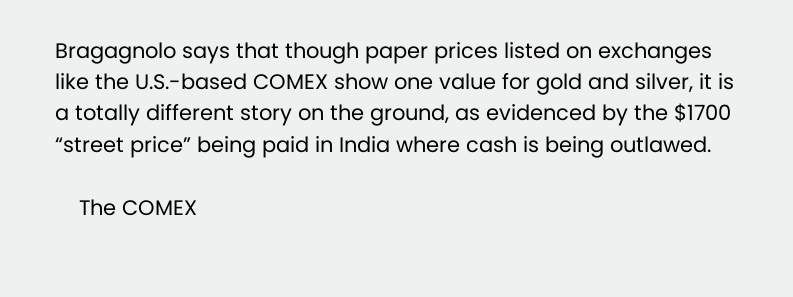Bragagnolo says that though paper prices listed on exchanges like the U.S.-based COMEX show one value for gold and silver, it is a totally different story on the ground, as evidenced by the $1700 “street price” being paid in India where cash is being outlawed.

    The COMEX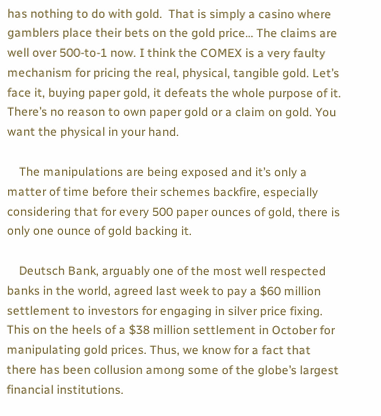has nothing to do with gold.  That is simply a casino where gamblers place their bets on the gold price… The claims are well over 500-to-1 now. I think the COMEX is a very faulty mechanism for pricing the real, physical, tangible gold. Let’s face it, buying paper gold, it defeats the whole purpose of it. There’s no reason to own paper gold or a claim on gold. You want the physical in your hand.

    The manipulations are being exposed and it’s only a matter of time before their schemes backfire, especially considering that for every 500 paper ounces of gold, there is only one ounce of gold backing it.

    Deutsch Bank, arguably one of the most well respected banks in the world, agreed last week to pay a $60 million settlement to investors for engaging in silver price fixing. This on the heels of a $38 million settlement in October for manipulating gold prices. Thus, we know for a fact that there has been collusion among some of the globe’s largest financial institutions.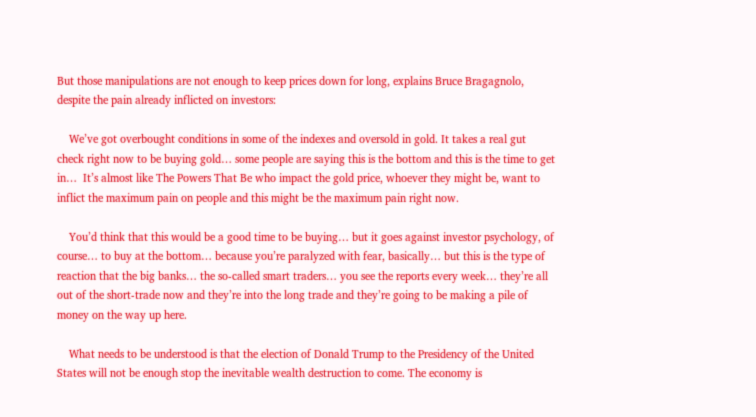But those manipulations are not enough to keep prices down for long, explains Bruce Bragagnolo, despite the pain already inflicted on investors:

    We’ve got overbought conditions in some of the indexes and oversold in gold. It takes a real gut check right now to be buying gold… some people are saying this is the bottom and this is the time to get in…  It’s almost like The Powers That Be who impact the gold price, whoever they might be, want to inflict the maximum pain on people and this might be the maximum pain right now.

    You’d think that this would be a good time to be buying… but it goes against investor psychology, of course… to buy at the bottom… because you’re paralyzed with fear, basically… but this is the type of reaction that the big banks… the so-called smart traders… you see the reports every week… they’re all out of the short-trade now and they’re into the long trade and they’re going to be making a pile of money on the way up here.

    What needs to be understood is that the election of Donald Trump to the Presidency of the United States will not be enough stop the inevitable wealth destruction to come. The economy is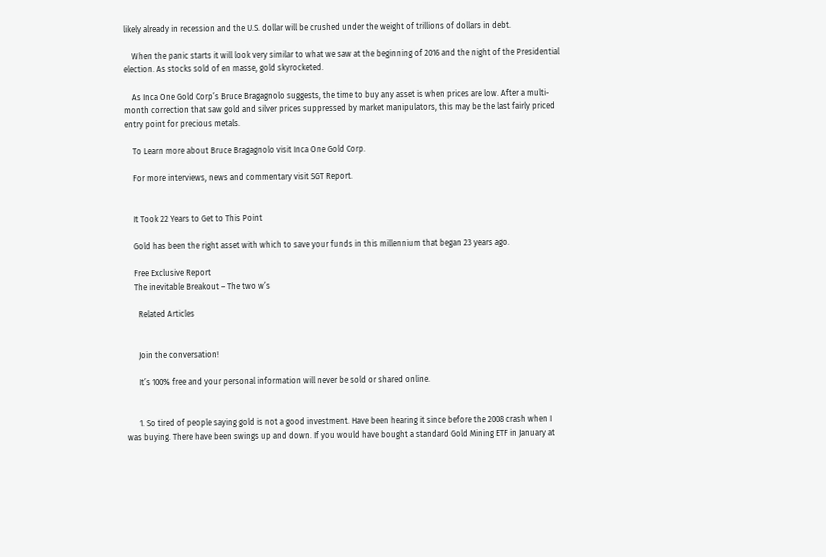likely already in recession and the U.S. dollar will be crushed under the weight of trillions of dollars in debt.

    When the panic starts it will look very similar to what we saw at the beginning of 2016 and the night of the Presidential election. As stocks sold of en masse, gold skyrocketed.

    As Inca One Gold Corp’s Bruce Bragagnolo suggests, the time to buy any asset is when prices are low. After a multi-month correction that saw gold and silver prices suppressed by market manipulators, this may be the last fairly priced entry point for precious metals.

    To Learn more about Bruce Bragagnolo visit Inca One Gold Corp.

    For more interviews, news and commentary visit SGT Report.


    It Took 22 Years to Get to This Point

    Gold has been the right asset with which to save your funds in this millennium that began 23 years ago.

    Free Exclusive Report
    The inevitable Breakout – The two w’s

      Related Articles


      Join the conversation!

      It’s 100% free and your personal information will never be sold or shared online.


      1. So tired of people saying gold is not a good investment. Have been hearing it since before the 2008 crash when I was buying. There have been swings up and down. If you would have bought a standard Gold Mining ETF in January at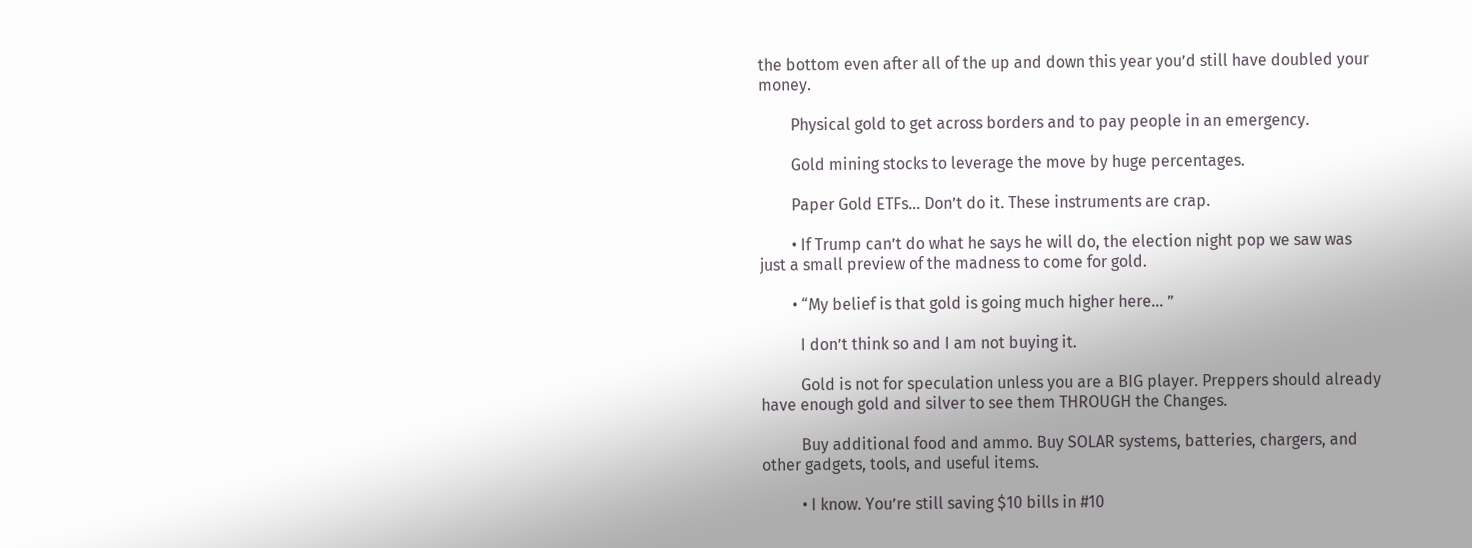the bottom even after all of the up and down this year you’d still have doubled your money.

        Physical gold to get across borders and to pay people in an emergency.

        Gold mining stocks to leverage the move by huge percentages.

        Paper Gold ETFs… Don’t do it. These instruments are crap.

        • If Trump can’t do what he says he will do, the election night pop we saw was just a small preview of the madness to come for gold.

        • “My belief is that gold is going much higher here… ”

          I don’t think so and I am not buying it.

          Gold is not for speculation unless you are a BIG player. Preppers should already have enough gold and silver to see them THROUGH the Changes.

          Buy additional food and ammo. Buy SOLAR systems, batteries, chargers, and other gadgets, tools, and useful items.

          • I know. You’re still saving $10 bills in #10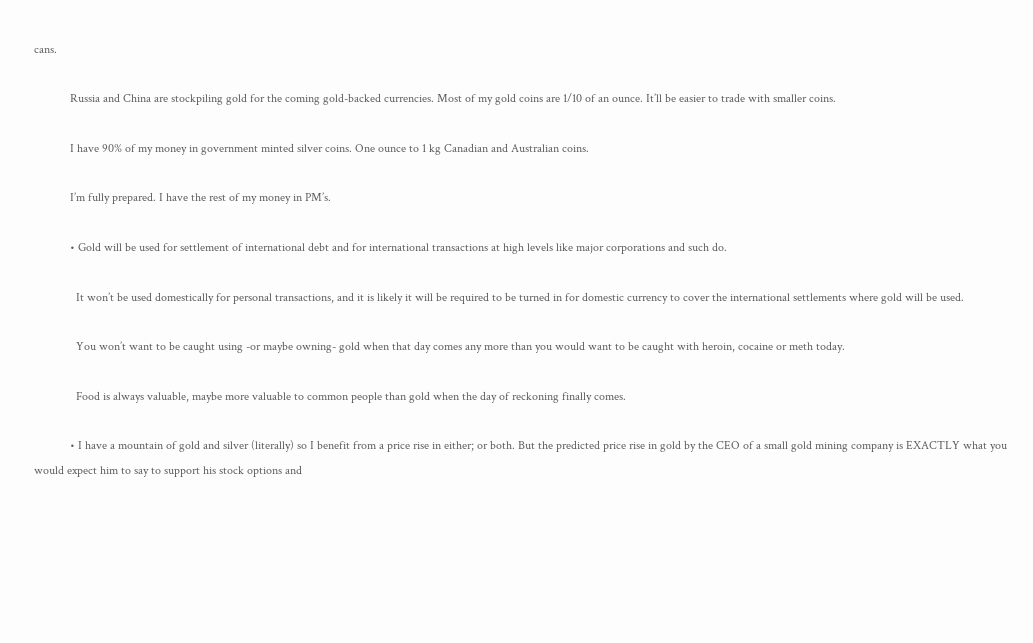cans.

            Russia and China are stockpiling gold for the coming gold-backed currencies. Most of my gold coins are 1/10 of an ounce. It’ll be easier to trade with smaller coins.

            I have 90% of my money in government minted silver coins. One ounce to 1 kg Canadian and Australian coins.

            I’m fully prepared. I have the rest of my money in PM’s.

            • Gold will be used for settlement of international debt and for international transactions at high levels like major corporations and such do.

              It won’t be used domestically for personal transactions, and it is likely it will be required to be turned in for domestic currency to cover the international settlements where gold will be used.

              You won’t want to be caught using -or maybe owning- gold when that day comes any more than you would want to be caught with heroin, cocaine or meth today.

              Food is always valuable, maybe more valuable to common people than gold when the day of reckoning finally comes.

            • I have a mountain of gold and silver (literally) so I benefit from a price rise in either; or both. But the predicted price rise in gold by the CEO of a small gold mining company is EXACTLY what you would expect him to say to support his stock options and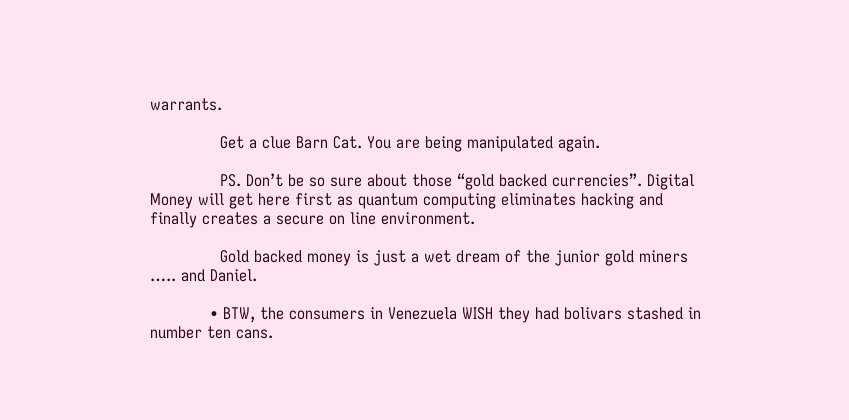warrants.

              Get a clue Barn Cat. You are being manipulated again.

              PS. Don’t be so sure about those “gold backed currencies”. Digital Money will get here first as quantum computing eliminates hacking and finally creates a secure on line environment.

              Gold backed money is just a wet dream of the junior gold miners ….. and Daniel.

            • BTW, the consumers in Venezuela WISH they had bolivars stashed in number ten cans.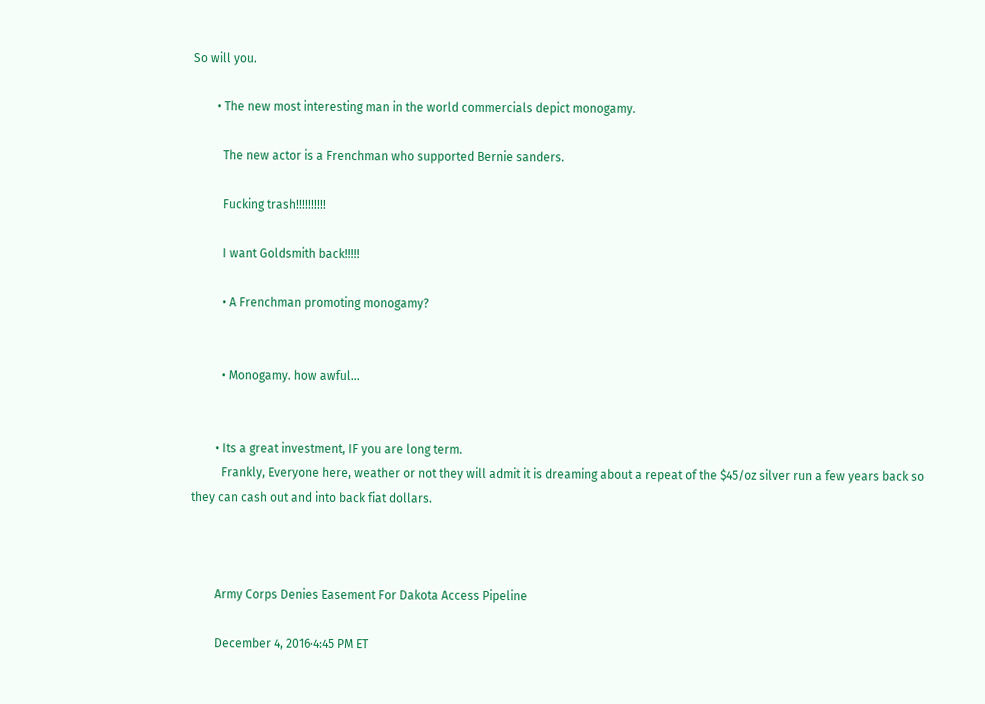So will you.

        • The new most interesting man in the world commercials depict monogamy.

          The new actor is a Frenchman who supported Bernie sanders.

          Fucking trash!!!!!!!!!!

          I want Goldsmith back!!!!!

          • A Frenchman promoting monogamy?


          • Monogamy. how awful…


        • Its a great investment, IF you are long term.
          Frankly, Everyone here, weather or not they will admit it is dreaming about a repeat of the $45/oz silver run a few years back so they can cash out and into back fiat dollars.



        Army Corps Denies Easement For Dakota Access Pipeline

        December 4, 2016·4:45 PM ET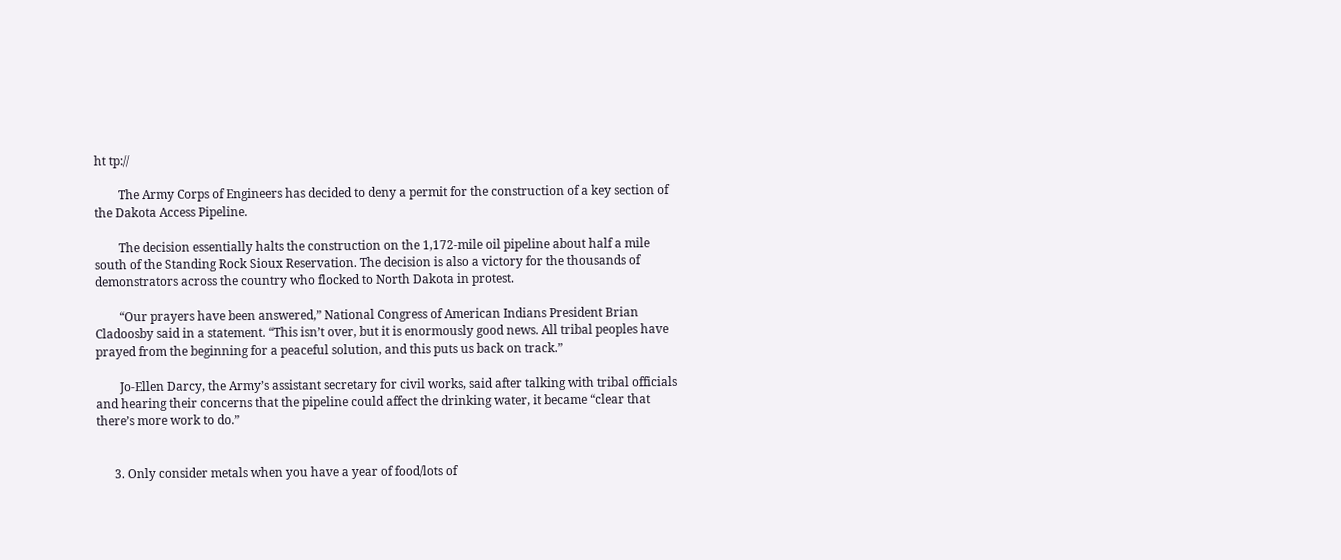ht tp://

        The Army Corps of Engineers has decided to deny a permit for the construction of a key section of the Dakota Access Pipeline.

        The decision essentially halts the construction on the 1,172-mile oil pipeline about half a mile south of the Standing Rock Sioux Reservation. The decision is also a victory for the thousands of demonstrators across the country who flocked to North Dakota in protest.

        “Our prayers have been answered,” National Congress of American Indians President Brian Cladoosby said in a statement. “This isn’t over, but it is enormously good news. All tribal peoples have prayed from the beginning for a peaceful solution, and this puts us back on track.”

        Jo-Ellen Darcy, the Army’s assistant secretary for civil works, said after talking with tribal officials and hearing their concerns that the pipeline could affect the drinking water, it became “clear that there’s more work to do.”


      3. Only consider metals when you have a year of food/lots of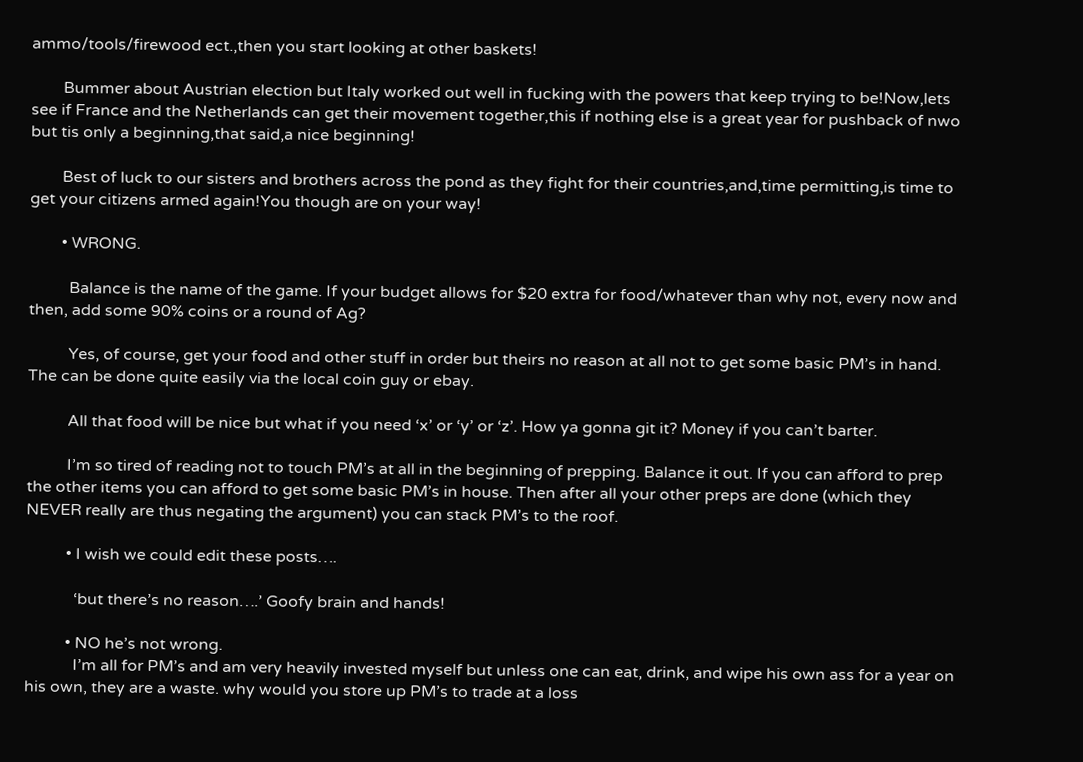ammo/tools/firewood ect.,then you start looking at other baskets!

        Bummer about Austrian election but Italy worked out well in fucking with the powers that keep trying to be!Now,lets see if France and the Netherlands can get their movement together,this if nothing else is a great year for pushback of nwo but tis only a beginning,that said,a nice beginning!

        Best of luck to our sisters and brothers across the pond as they fight for their countries,and,time permitting,is time to get your citizens armed again!You though are on your way!

        • WRONG.

          Balance is the name of the game. If your budget allows for $20 extra for food/whatever than why not, every now and then, add some 90% coins or a round of Ag?

          Yes, of course, get your food and other stuff in order but theirs no reason at all not to get some basic PM’s in hand. The can be done quite easily via the local coin guy or ebay.

          All that food will be nice but what if you need ‘x’ or ‘y’ or ‘z’. How ya gonna git it? Money if you can’t barter.

          I’m so tired of reading not to touch PM’s at all in the beginning of prepping. Balance it out. If you can afford to prep the other items you can afford to get some basic PM’s in house. Then after all your other preps are done (which they NEVER really are thus negating the argument) you can stack PM’s to the roof.

          • I wish we could edit these posts….

            ‘but there’s no reason….’ Goofy brain and hands!

          • NO he’s not wrong.
            I’m all for PM’s and am very heavily invested myself but unless one can eat, drink, and wipe his own ass for a year on his own, they are a waste. why would you store up PM’s to trade at a loss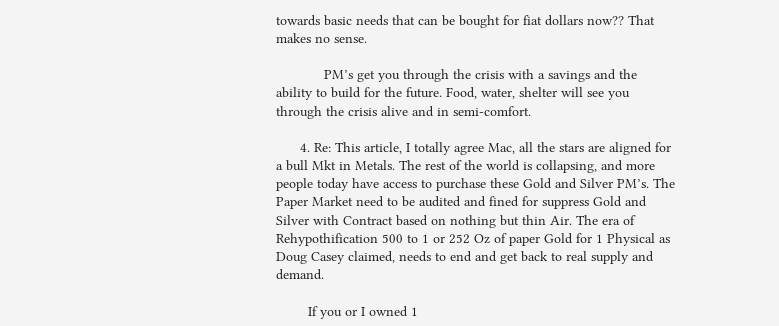towards basic needs that can be bought for fiat dollars now?? That makes no sense.

            PM’s get you through the crisis with a savings and the ability to build for the future. Food, water, shelter will see you through the crisis alive and in semi-comfort.

      4. Re: This article, I totally agree Mac, all the stars are aligned for a bull Mkt in Metals. The rest of the world is collapsing, and more people today have access to purchase these Gold and Silver PM’s. The Paper Market need to be audited and fined for suppress Gold and Silver with Contract based on nothing but thin Air. The era of Rehypothification 500 to 1 or 252 Oz of paper Gold for 1 Physical as Doug Casey claimed, needs to end and get back to real supply and demand.

        If you or I owned 1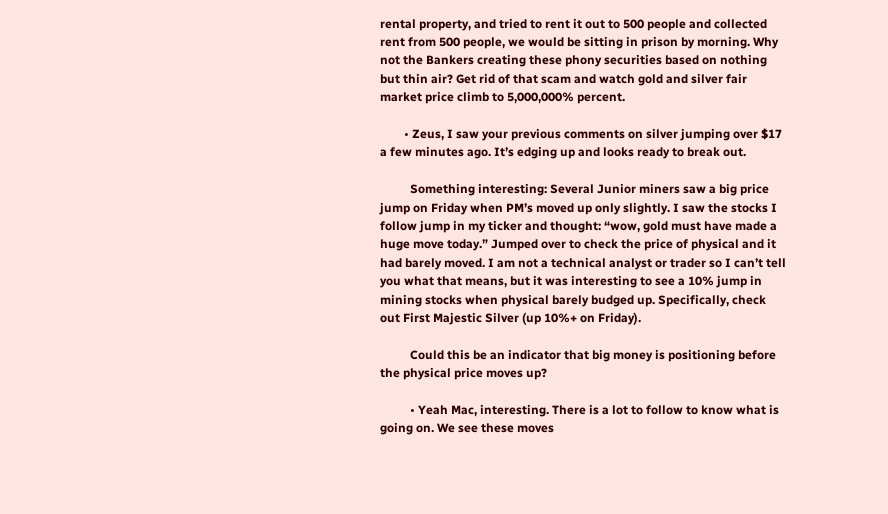rental property, and tried to rent it out to 500 people and collected rent from 500 people, we would be sitting in prison by morning. Why not the Bankers creating these phony securities based on nothing but thin air? Get rid of that scam and watch gold and silver fair market price climb to 5,000,000% percent.

        • Zeus, I saw your previous comments on silver jumping over $17 a few minutes ago. It’s edging up and looks ready to break out.

          Something interesting: Several Junior miners saw a big price jump on Friday when PM’s moved up only slightly. I saw the stocks I follow jump in my ticker and thought: “wow, gold must have made a huge move today.” Jumped over to check the price of physical and it had barely moved. I am not a technical analyst or trader so I can’t tell you what that means, but it was interesting to see a 10% jump in mining stocks when physical barely budged up. Specifically, check out First Majestic Silver (up 10%+ on Friday).

          Could this be an indicator that big money is positioning before the physical price moves up?

          • Yeah Mac, interesting. There is a lot to follow to know what is going on. We see these moves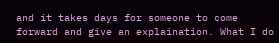and it takes days for someone to come forward and give an explaination. What I do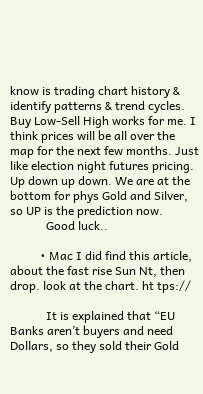know is trading chart history & identify patterns & trend cycles. Buy Low-Sell High works for me. I think prices will be all over the map for the next few months. Just like election night futures pricing. Up down up down. We are at the bottom for phys Gold and Silver, so UP is the prediction now.
            Good luck..

          • Mac I did find this article, about the fast rise Sun Nt, then drop. look at the chart. ht tps://

            It is explained that “EU Banks aren’t buyers and need Dollars, so they sold their Gold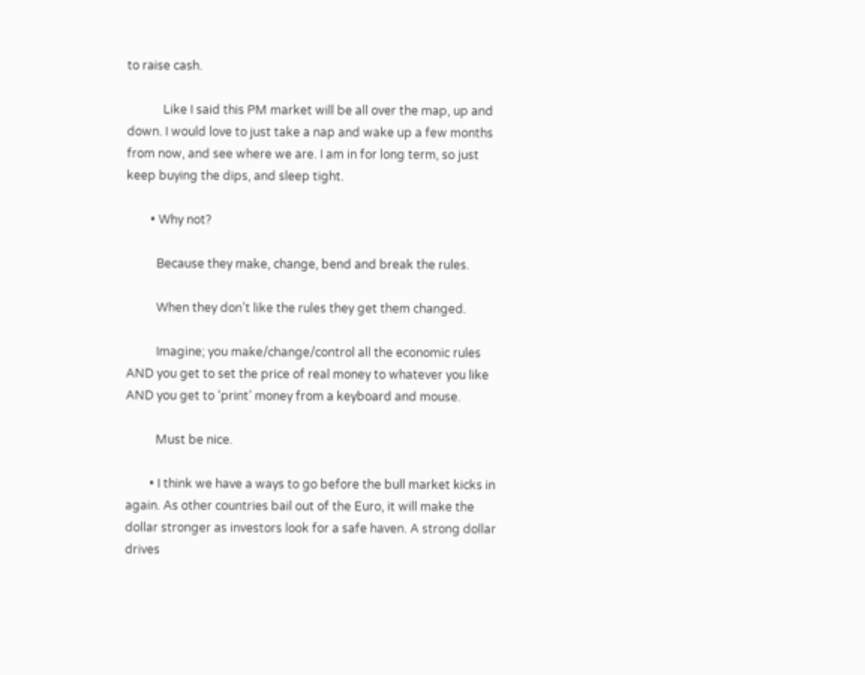to raise cash.

            Like I said this PM market will be all over the map, up and down. I would love to just take a nap and wake up a few months from now, and see where we are. I am in for long term, so just keep buying the dips, and sleep tight.

        • Why not?

          Because they make, change, bend and break the rules.

          When they don’t like the rules they get them changed.

          Imagine; you make/change/control all the economic rules AND you get to set the price of real money to whatever you like AND you get to ‘print’ money from a keyboard and mouse.

          Must be nice.

        • I think we have a ways to go before the bull market kicks in again. As other countries bail out of the Euro, it will make the dollar stronger as investors look for a safe haven. A strong dollar drives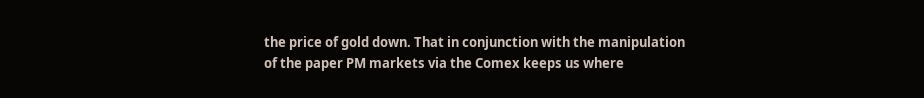the price of gold down. That in conjunction with the manipulation of the paper PM markets via the Comex keeps us where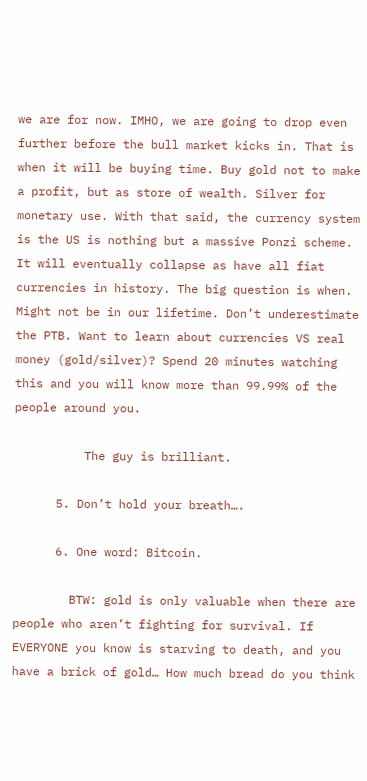we are for now. IMHO, we are going to drop even further before the bull market kicks in. That is when it will be buying time. Buy gold not to make a profit, but as store of wealth. Silver for monetary use. With that said, the currency system is the US is nothing but a massive Ponzi scheme. It will eventually collapse as have all fiat currencies in history. The big question is when. Might not be in our lifetime. Don’t underestimate the PTB. Want to learn about currencies VS real money (gold/silver)? Spend 20 minutes watching this and you will know more than 99.99% of the people around you.

          The guy is brilliant.

      5. Don’t hold your breath….

      6. One word: Bitcoin.

        BTW: gold is only valuable when there are people who aren’t fighting for survival. If EVERYONE you know is starving to death, and you have a brick of gold… How much bread do you think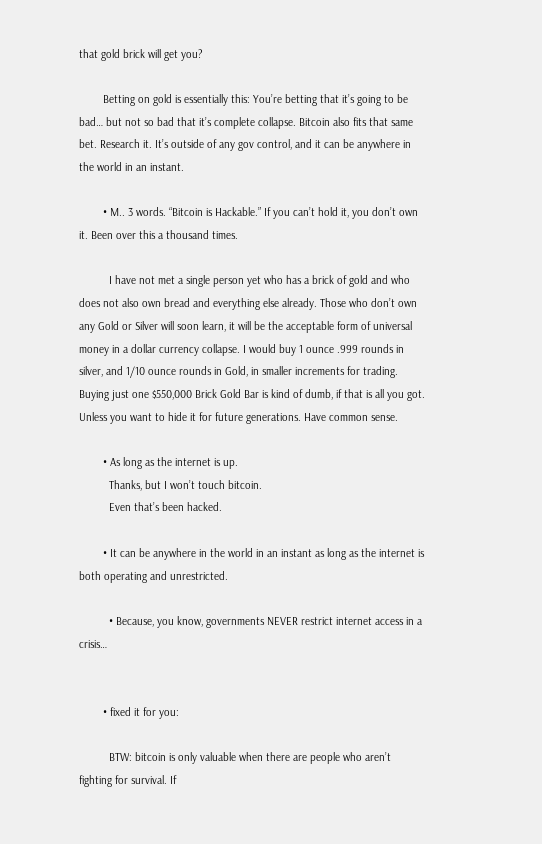that gold brick will get you?

        Betting on gold is essentially this: You’re betting that it’s going to be bad… but not so bad that it’s complete collapse. Bitcoin also fits that same bet. Research it. It’s outside of any gov control, and it can be anywhere in the world in an instant.

        • M.. 3 words. “Bitcoin is Hackable.” If you can’t hold it, you don’t own it. Been over this a thousand times.

          I have not met a single person yet who has a brick of gold and who does not also own bread and everything else already. Those who don’t own any Gold or Silver will soon learn, it will be the acceptable form of universal money in a dollar currency collapse. I would buy 1 ounce .999 rounds in silver, and 1/10 ounce rounds in Gold, in smaller increments for trading. Buying just one $550,000 Brick Gold Bar is kind of dumb, if that is all you got. Unless you want to hide it for future generations. Have common sense.

        • As long as the internet is up.
          Thanks, but I won’t touch bitcoin.
          Even that’s been hacked.

        • It can be anywhere in the world in an instant as long as the internet is both operating and unrestricted.

          • Because, you know, governments NEVER restrict internet access in a crisis…


        • fixed it for you:

          BTW: bitcoin is only valuable when there are people who aren’t fighting for survival. If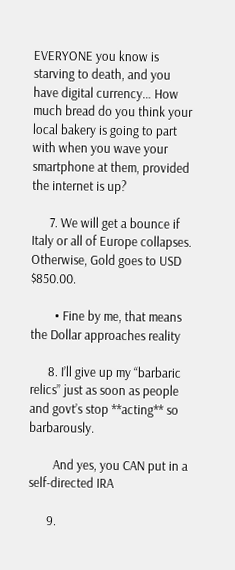EVERYONE you know is starving to death, and you have digital currency… How much bread do you think your local bakery is going to part with when you wave your smartphone at them, provided the internet is up?

      7. We will get a bounce if Italy or all of Europe collapses. Otherwise, Gold goes to USD $850.00.

        • Fine by me, that means the Dollar approaches reality

      8. I’ll give up my “barbaric relics” just as soon as people and govt’s stop **acting** so barbarously.

        And yes, you CAN put in a self-directed IRA

      9.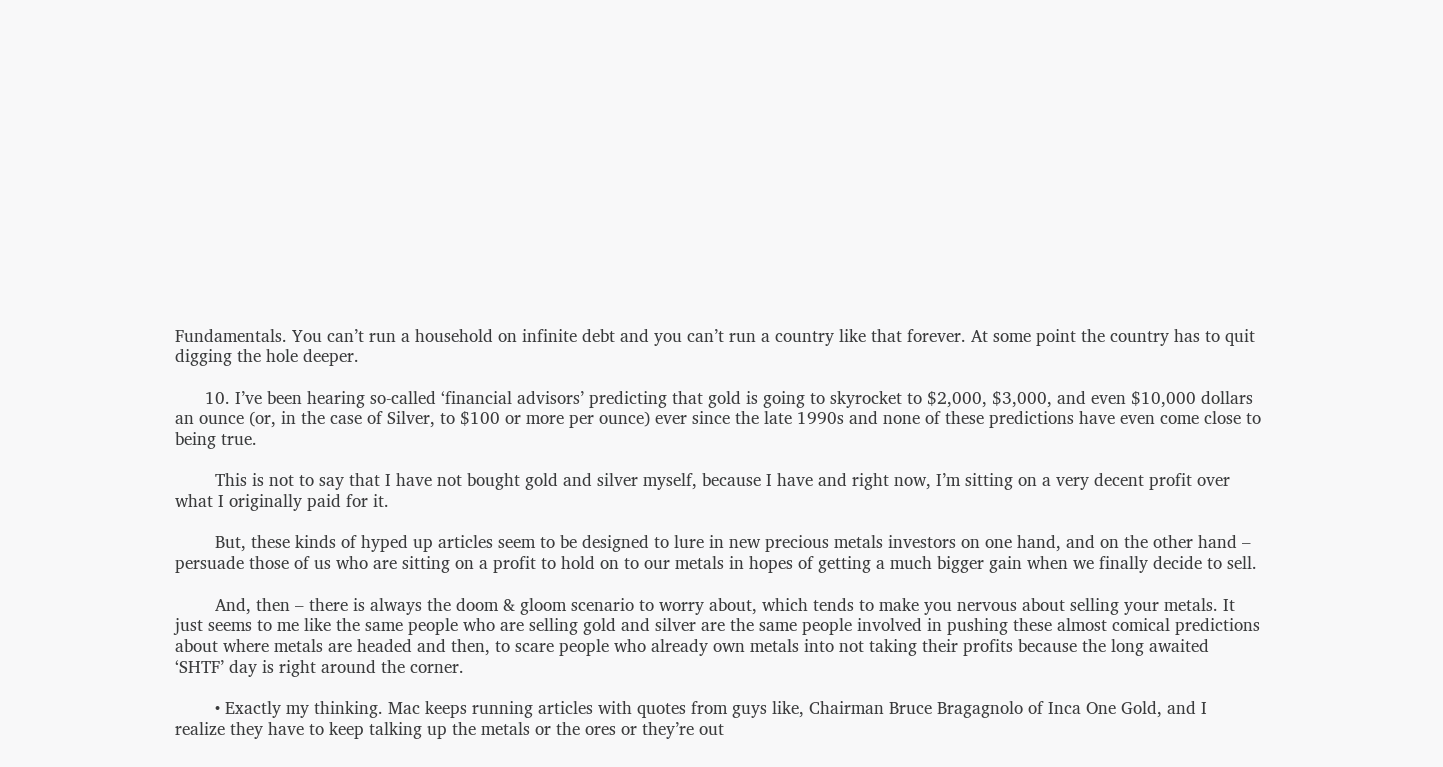Fundamentals. You can’t run a household on infinite debt and you can’t run a country like that forever. At some point the country has to quit digging the hole deeper.

      10. I’ve been hearing so-called ‘financial advisors’ predicting that gold is going to skyrocket to $2,000, $3,000, and even $10,000 dollars an ounce (or, in the case of Silver, to $100 or more per ounce) ever since the late 1990s and none of these predictions have even come close to being true.

        This is not to say that I have not bought gold and silver myself, because I have and right now, I’m sitting on a very decent profit over what I originally paid for it.

        But, these kinds of hyped up articles seem to be designed to lure in new precious metals investors on one hand, and on the other hand – persuade those of us who are sitting on a profit to hold on to our metals in hopes of getting a much bigger gain when we finally decide to sell.

        And, then – there is always the doom & gloom scenario to worry about, which tends to make you nervous about selling your metals. It just seems to me like the same people who are selling gold and silver are the same people involved in pushing these almost comical predictions about where metals are headed and then, to scare people who already own metals into not taking their profits because the long awaited ‘SHTF’ day is right around the corner.

        • Exactly my thinking. Mac keeps running articles with quotes from guys like, Chairman Bruce Bragagnolo of Inca One Gold, and I realize they have to keep talking up the metals or the ores or they’re out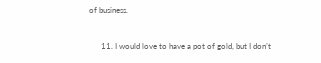of business.

      11. I would love to have a pot of gold, but I don’t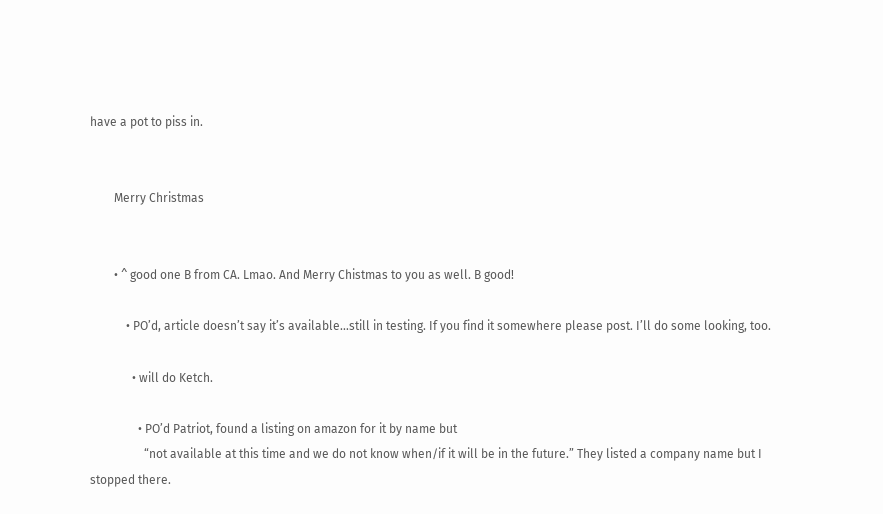have a pot to piss in.


        Merry Christmas


        • ^ good one B from CA. Lmao. And Merry Chistmas to you as well. B good!

            • PO’d, article doesn’t say it’s available…still in testing. If you find it somewhere please post. I’ll do some looking, too.

              • will do Ketch.

                • PO’d Patriot, found a listing on amazon for it by name but
                  “not available at this time and we do not know when/if it will be in the future.” They listed a company name but I stopped there.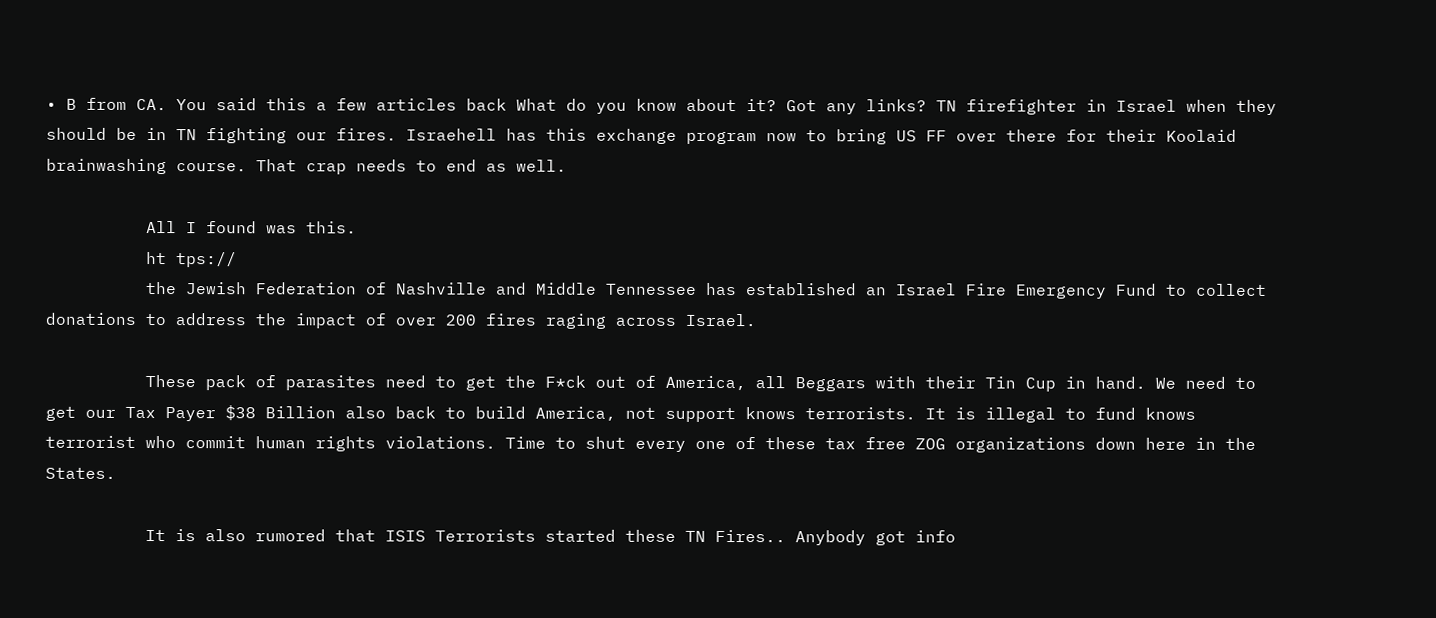• B from CA. You said this a few articles back What do you know about it? Got any links? TN firefighter in Israel when they should be in TN fighting our fires. Israehell has this exchange program now to bring US FF over there for their Koolaid brainwashing course. That crap needs to end as well.

          All I found was this.
          ht tps://
          the Jewish Federation of Nashville and Middle Tennessee has established an Israel Fire Emergency Fund to collect donations to address the impact of over 200 fires raging across Israel.

          These pack of parasites need to get the F*ck out of America, all Beggars with their Tin Cup in hand. We need to get our Tax Payer $38 Billion also back to build America, not support knows terrorists. It is illegal to fund knows terrorist who commit human rights violations. Time to shut every one of these tax free ZOG organizations down here in the States.

          It is also rumored that ISIS Terrorists started these TN Fires.. Anybody got info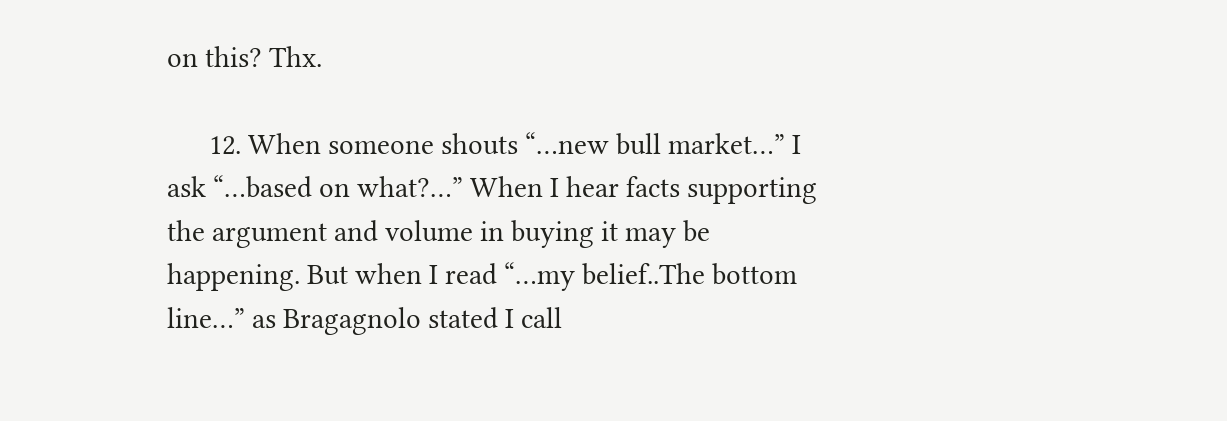on this? Thx.

      12. When someone shouts “…new bull market…” I ask “…based on what?…” When I hear facts supporting the argument and volume in buying it may be happening. But when I read “…my belief..The bottom line…” as Bragagnolo stated I call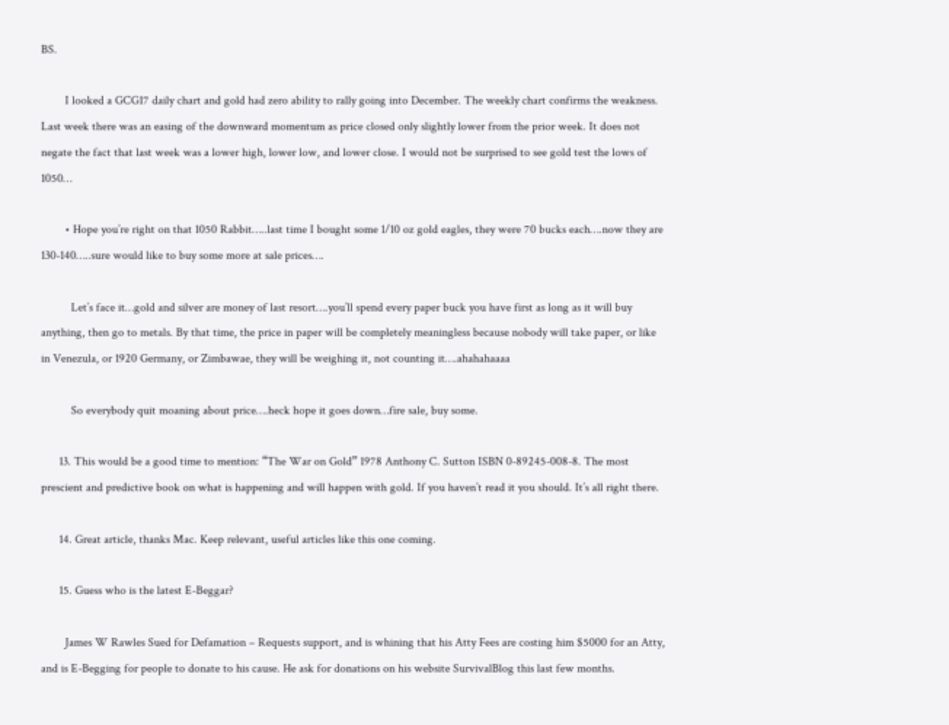BS.

        I looked a GCG17 daily chart and gold had zero ability to rally going into December. The weekly chart confirms the weakness. Last week there was an easing of the downward momentum as price closed only slightly lower from the prior week. It does not negate the fact that last week was a lower high, lower low, and lower close. I would not be surprised to see gold test the lows of 1050…

        • Hope you’re right on that 1050 Rabbit…..last time I bought some 1/10 oz gold eagles, they were 70 bucks each….now they are 130-140…..sure would like to buy some more at sale prices….

          Let’s face it…gold and silver are money of last resort….you’ll spend every paper buck you have first as long as it will buy anything, then go to metals. By that time, the price in paper will be completely meaningless because nobody will take paper, or like in Venezula, or 1920 Germany, or Zimbawae, they will be weighing it, not counting it….ahahahaaaa

          So everybody quit moaning about price….heck hope it goes down…fire sale, buy some.

      13. This would be a good time to mention: “The War on Gold” 1978 Anthony C. Sutton ISBN 0-89245-008-8. The most prescient and predictive book on what is happening and will happen with gold. If you haven’t read it you should. It’s all right there.

      14. Great article, thanks Mac. Keep relevant, useful articles like this one coming.

      15. Guess who is the latest E-Beggar?

        James W Rawles Sued for Defamation – Requests support, and is whining that his Atty Fees are costing him $5000 for an Atty, and is E-Begging for people to donate to his cause. He ask for donations on his website SurvivalBlog this last few months.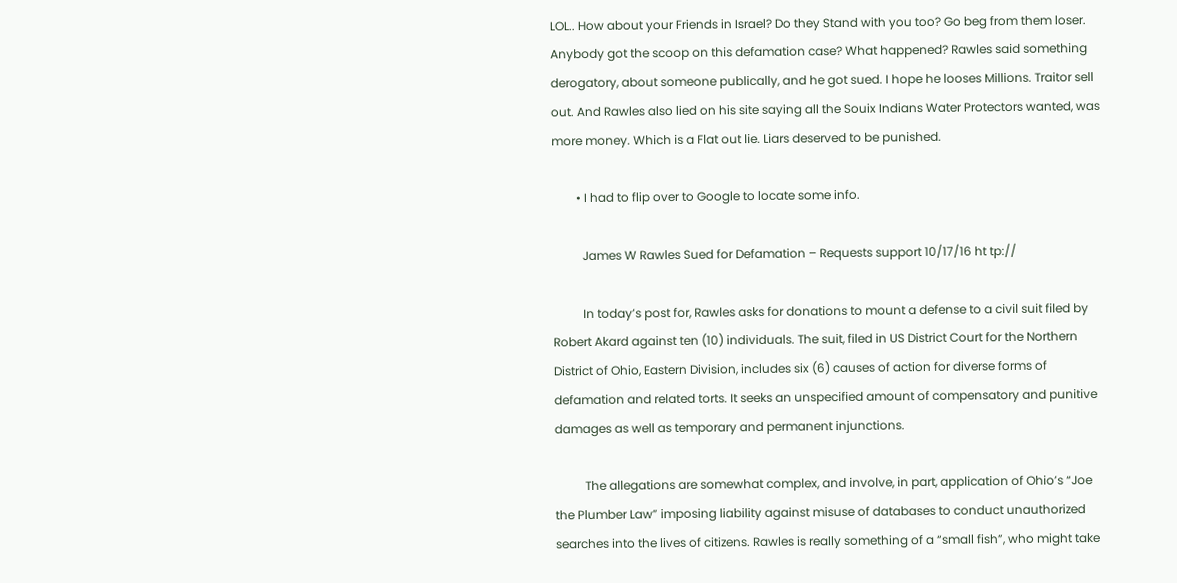LOL.. How about your Friends in Israel? Do they Stand with you too? Go beg from them loser. Anybody got the scoop on this defamation case? What happened? Rawles said something derogatory, about someone publically, and he got sued. I hope he looses Millions. Traitor sell out. And Rawles also lied on his site saying all the Souix Indians Water Protectors wanted, was more money. Which is a Flat out lie. Liars deserved to be punished.

        • I had to flip over to Google to locate some info.

          James W Rawles Sued for Defamation – Requests support 10/17/16 ht tp://

          In today’s post for, Rawles asks for donations to mount a defense to a civil suit filed by Robert Akard against ten (10) individuals. The suit, filed in US District Court for the Northern District of Ohio, Eastern Division, includes six (6) causes of action for diverse forms of defamation and related torts. It seeks an unspecified amount of compensatory and punitive damages as well as temporary and permanent injunctions.

          The allegations are somewhat complex, and involve, in part, application of Ohio’s “Joe the Plumber Law” imposing liability against misuse of databases to conduct unauthorized searches into the lives of citizens. Rawles is really something of a “small fish”, who might take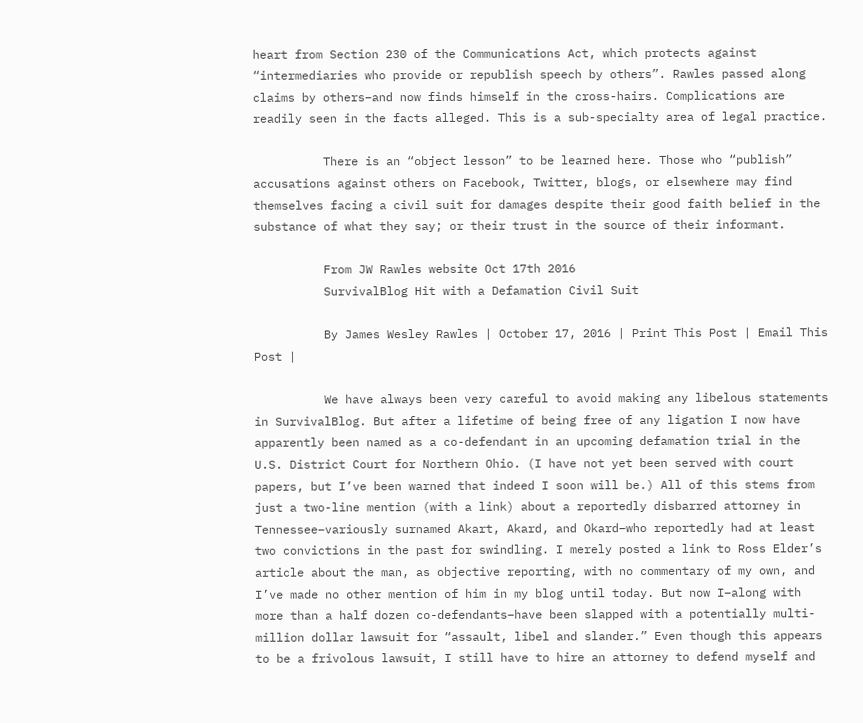heart from Section 230 of the Communications Act, which protects against “intermediaries who provide or republish speech by others”. Rawles passed along claims by others–and now finds himself in the cross-hairs. Complications are readily seen in the facts alleged. This is a sub-specialty area of legal practice.

          There is an “object lesson” to be learned here. Those who “publish” accusations against others on Facebook, Twitter, blogs, or elsewhere may find themselves facing a civil suit for damages despite their good faith belief in the substance of what they say; or their trust in the source of their informant.

          From JW Rawles website Oct 17th 2016
          SurvivalBlog Hit with a Defamation Civil Suit

          By James Wesley Rawles | October 17, 2016 | Print This Post | Email This Post |

          We have always been very careful to avoid making any libelous statements in SurvivalBlog. But after a lifetime of being free of any ligation I now have apparently been named as a co-defendant in an upcoming defamation trial in the U.S. District Court for Northern Ohio. (I have not yet been served with court papers, but I’ve been warned that indeed I soon will be.) All of this stems from just a two-line mention (with a link) about a reportedly disbarred attorney in Tennessee–variously surnamed Akart, Akard, and Okard–who reportedly had at least two convictions in the past for swindling. I merely posted a link to Ross Elder’s article about the man, as objective reporting, with no commentary of my own, and I’ve made no other mention of him in my blog until today. But now I–along with more than a half dozen co-defendants–have been slapped with a potentially multi-million dollar lawsuit for “assault, libel and slander.” Even though this appears to be a frivolous lawsuit, I still have to hire an attorney to defend myself and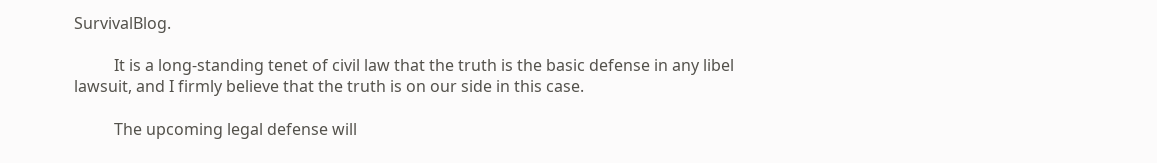SurvivalBlog.

          It is a long-standing tenet of civil law that the truth is the basic defense in any libel lawsuit, and I firmly believe that the truth is on our side in this case.

          The upcoming legal defense will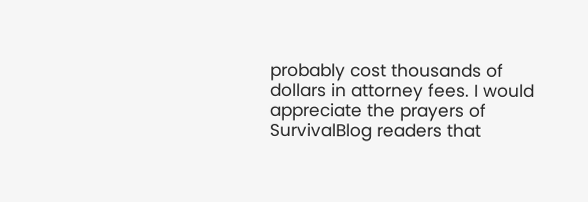probably cost thousands of dollars in attorney fees. I would appreciate the prayers of SurvivalBlog readers that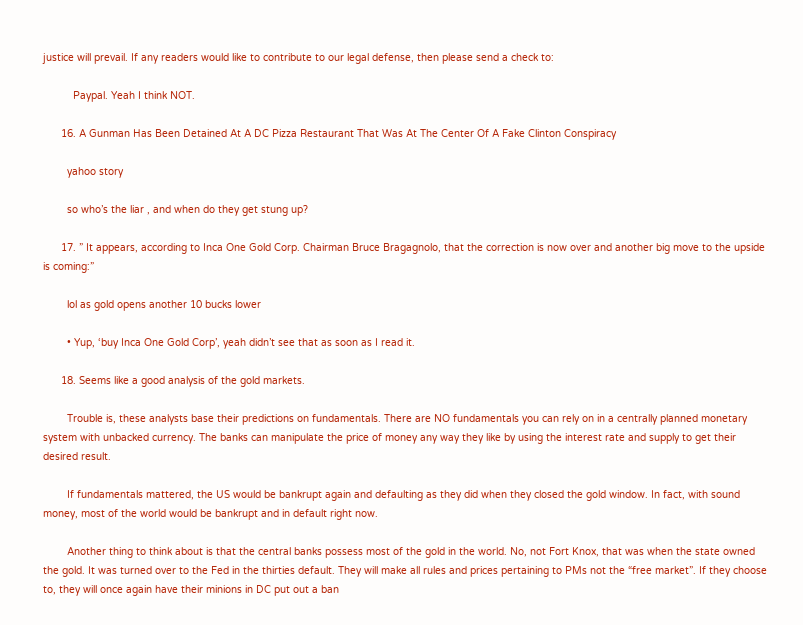justice will prevail. If any readers would like to contribute to our legal defense, then please send a check to:

          Paypal. Yeah I think NOT.

      16. A Gunman Has Been Detained At A DC Pizza Restaurant That Was At The Center Of A Fake Clinton Conspiracy

        yahoo story

        so who’s the liar , and when do they get stung up?

      17. ” It appears, according to Inca One Gold Corp. Chairman Bruce Bragagnolo, that the correction is now over and another big move to the upside is coming:”

        lol as gold opens another 10 bucks lower

        • Yup, ‘buy Inca One Gold Corp’, yeah didn’t see that as soon as I read it.

      18. Seems like a good analysis of the gold markets.

        Trouble is, these analysts base their predictions on fundamentals. There are NO fundamentals you can rely on in a centrally planned monetary system with unbacked currency. The banks can manipulate the price of money any way they like by using the interest rate and supply to get their desired result.

        If fundamentals mattered, the US would be bankrupt again and defaulting as they did when they closed the gold window. In fact, with sound money, most of the world would be bankrupt and in default right now.

        Another thing to think about is that the central banks possess most of the gold in the world. No, not Fort Knox, that was when the state owned the gold. It was turned over to the Fed in the thirties default. They will make all rules and prices pertaining to PMs not the “free market”. If they choose to, they will once again have their minions in DC put out a ban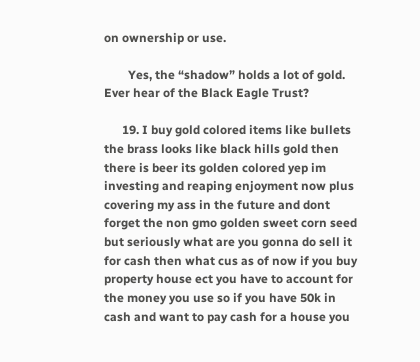on ownership or use.

        Yes, the “shadow” holds a lot of gold. Ever hear of the Black Eagle Trust?

      19. I buy gold colored items like bullets the brass looks like black hills gold then there is beer its golden colored yep im investing and reaping enjoyment now plus covering my ass in the future and dont forget the non gmo golden sweet corn seed but seriously what are you gonna do sell it for cash then what cus as of now if you buy property house ect you have to account for the money you use so if you have 50k in cash and want to pay cash for a house you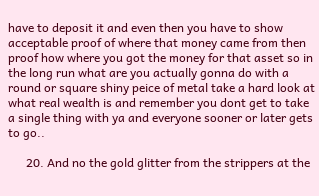have to deposit it and even then you have to show acceptable proof of where that money came from then proof how where you got the money for that asset so in the long run what are you actually gonna do with a round or square shiny peice of metal take a hard look at what real wealth is and remember you dont get to take a single thing with ya and everyone sooner or later gets to go..

      20. And no the gold glitter from the strippers at the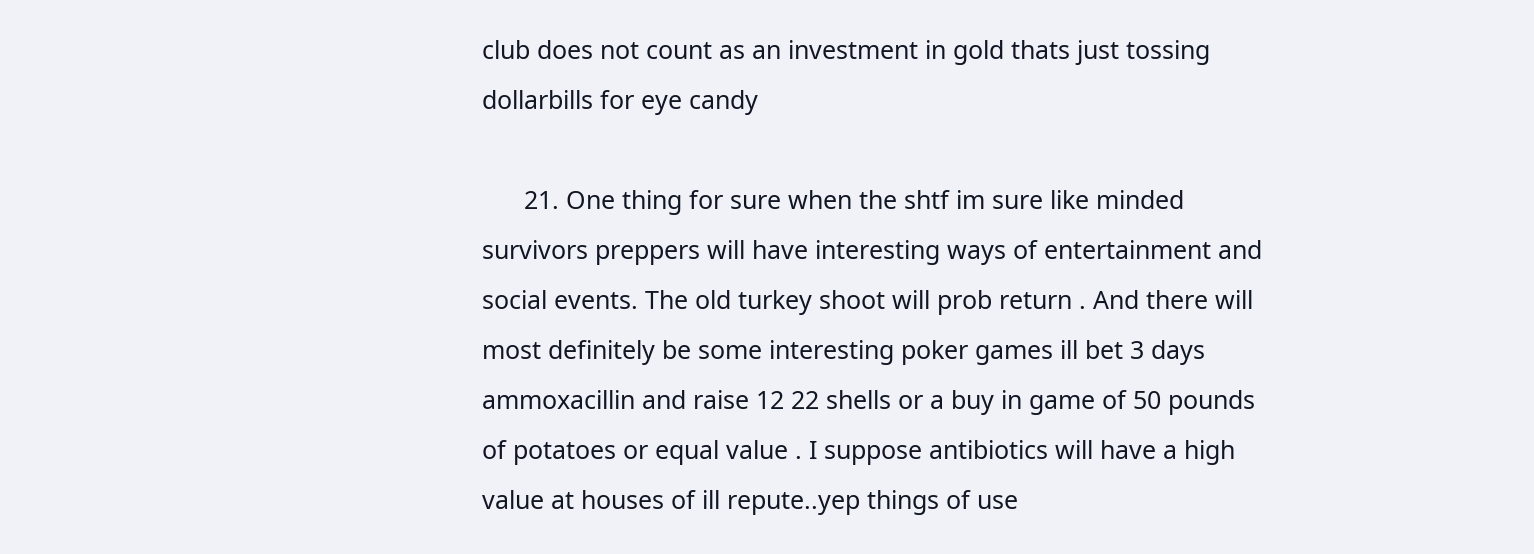club does not count as an investment in gold thats just tossing dollarbills for eye candy

      21. One thing for sure when the shtf im sure like minded survivors preppers will have interesting ways of entertainment and social events. The old turkey shoot will prob return . And there will most definitely be some interesting poker games ill bet 3 days ammoxacillin and raise 12 22 shells or a buy in game of 50 pounds of potatoes or equal value . I suppose antibiotics will have a high value at houses of ill repute..yep things of use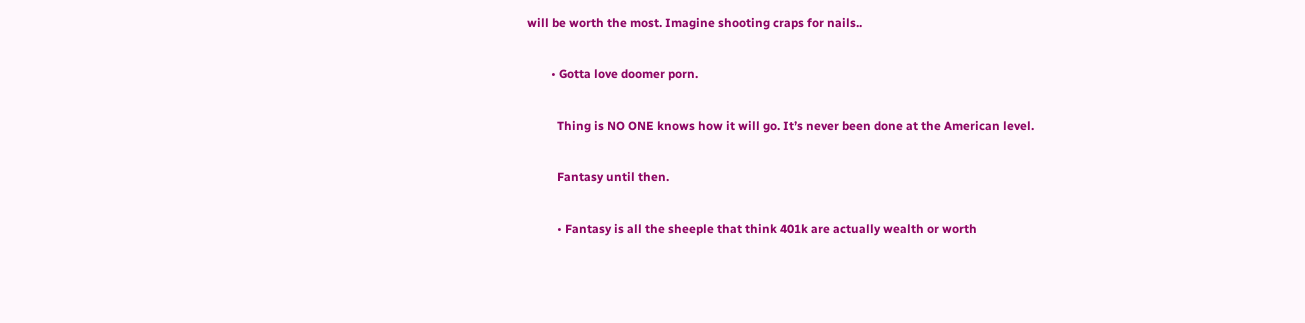will be worth the most. Imagine shooting craps for nails..

        • Gotta love doomer porn.

          Thing is NO ONE knows how it will go. It’s never been done at the American level.

          Fantasy until then.

          • Fantasy is all the sheeple that think 401k are actually wealth or worth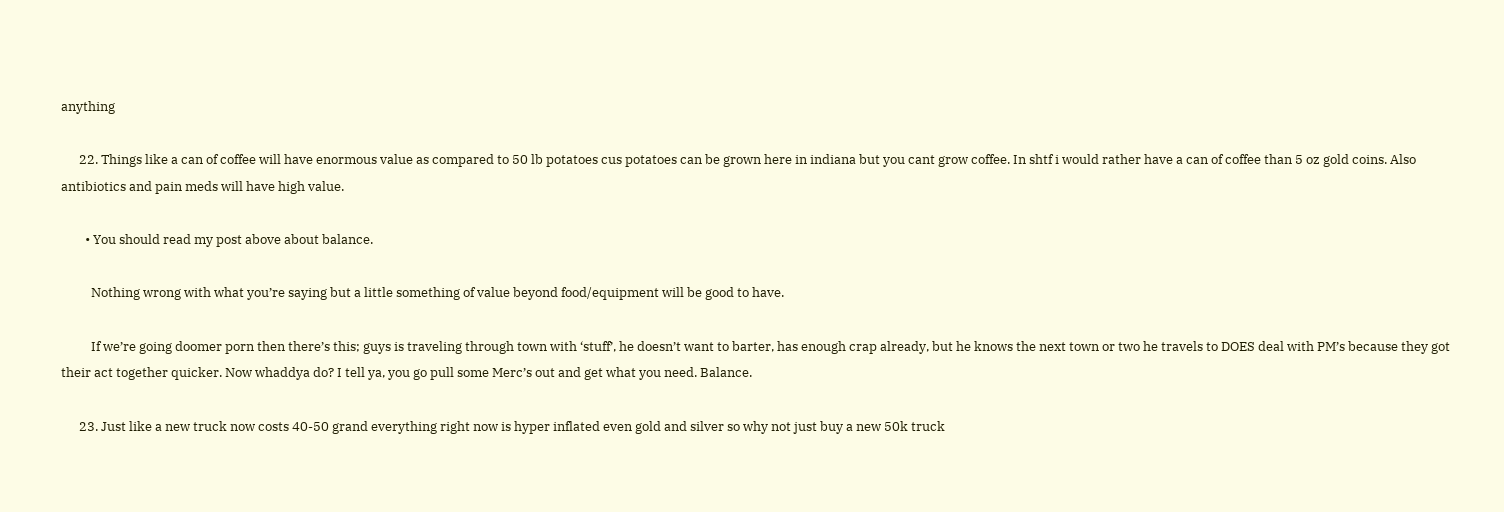anything

      22. Things like a can of coffee will have enormous value as compared to 50 lb potatoes cus potatoes can be grown here in indiana but you cant grow coffee. In shtf i would rather have a can of coffee than 5 oz gold coins. Also antibiotics and pain meds will have high value.

        • You should read my post above about balance.

          Nothing wrong with what you’re saying but a little something of value beyond food/equipment will be good to have.

          If we’re going doomer porn then there’s this; guys is traveling through town with ‘stuff’, he doesn’t want to barter, has enough crap already, but he knows the next town or two he travels to DOES deal with PM’s because they got their act together quicker. Now whaddya do? I tell ya, you go pull some Merc’s out and get what you need. Balance.

      23. Just like a new truck now costs 40-50 grand everything right now is hyper inflated even gold and silver so why not just buy a new 50k truck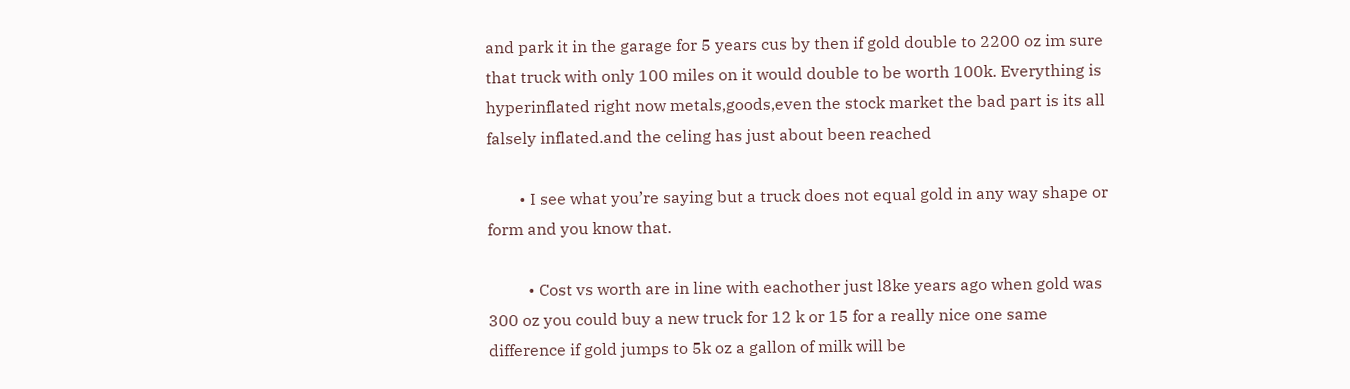and park it in the garage for 5 years cus by then if gold double to 2200 oz im sure that truck with only 100 miles on it would double to be worth 100k. Everything is hyperinflated right now metals,goods,even the stock market the bad part is its all falsely inflated.and the celing has just about been reached

        • I see what you’re saying but a truck does not equal gold in any way shape or form and you know that.

          • Cost vs worth are in line with eachother just l8ke years ago when gold was 300 oz you could buy a new truck for 12 k or 15 for a really nice one same difference if gold jumps to 5k oz a gallon of milk will be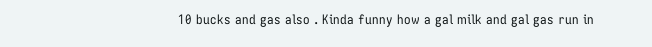10 bucks and gas also . Kinda funny how a gal milk and gal gas run in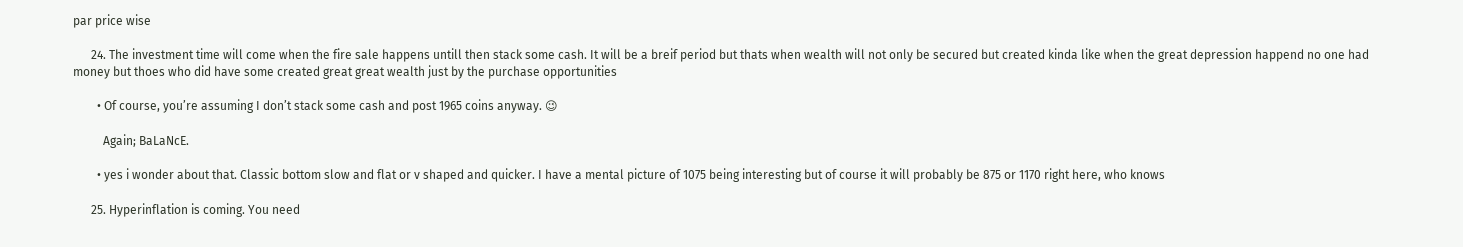par price wise

      24. The investment time will come when the fire sale happens untill then stack some cash. It will be a breif period but thats when wealth will not only be secured but created kinda like when the great depression happend no one had money but thoes who did have some created great great wealth just by the purchase opportunities

        • Of course, you’re assuming I don’t stack some cash and post 1965 coins anyway. 😉

          Again; BaLaNcE.

        • yes i wonder about that. Classic bottom slow and flat or v shaped and quicker. I have a mental picture of 1075 being interesting but of course it will probably be 875 or 1170 right here, who knows

      25. Hyperinflation is coming. You need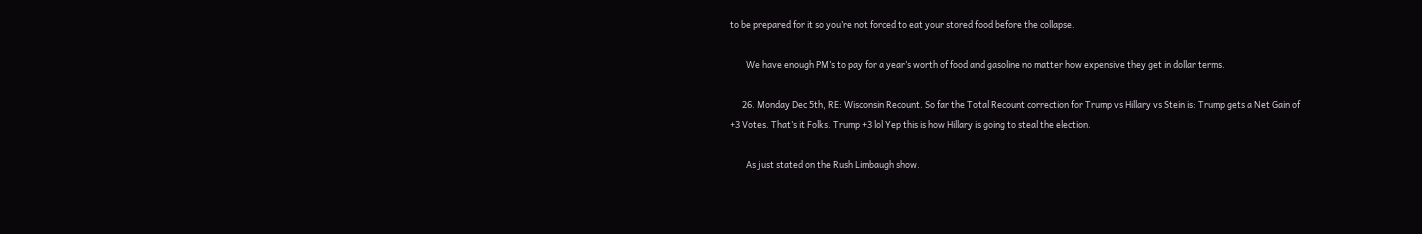to be prepared for it so you’re not forced to eat your stored food before the collapse.

        We have enough PM’s to pay for a year’s worth of food and gasoline no matter how expensive they get in dollar terms.

      26. Monday Dec 5th, RE: Wisconsin Recount. So far the Total Recount correction for Trump vs Hillary vs Stein is: Trump gets a Net Gain of +3 Votes. That’s it Folks. Trump +3 lol Yep this is how Hillary is going to steal the election.

        As just stated on the Rush Limbaugh show.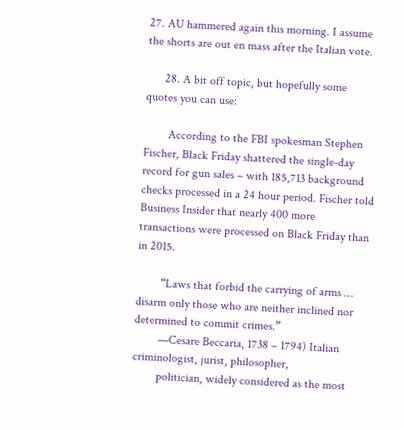27. AU hammered again this morning. I assume the shorts are out en mass after the Italian vote.

      28. A bit off topic, but hopefully some quotes you can use:

        According to the FBI spokesman Stephen Fischer, Black Friday shattered the single-day record for gun sales – with 185,713 background checks processed in a 24 hour period. Fischer told Business Insider that nearly 400 more transactions were processed on Black Friday than in 2015.

        “Laws that forbid the carrying of arms … disarm only those who are neither inclined nor determined to commit crimes.”
        —Cesare Beccaria, 1738 – 1794) Italian criminologist, jurist, philosopher,
        politician, widely considered as the most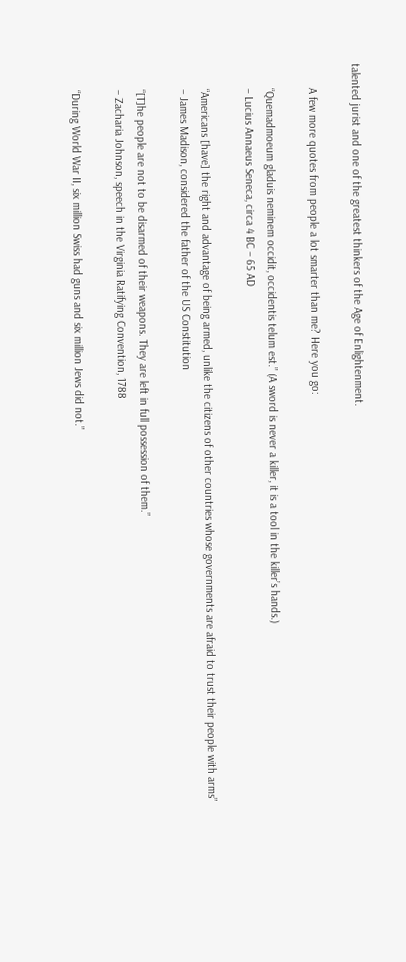talented jurist and one of the greatest thinkers of the Age of Enlightenment.

        A few more quotes from people a lot smarter than me? Here you go:

        “Quemadmoeum gladuis neminem occidit, occidentis telum est.” (A sword is never a killer, it is a tool in the killer’s hands.)
        – Lucius Annaeus Seneca, circa 4 BC – 65 AD

        “Americans [have] the right and advantage of being armed, unlike the citizens of other countries whose governments are afraid to trust their people with arms”
        – James Madison, considered the father of the US Constitution

        “[T]he people are not to be disarmed of their weapons. They are left in full possession of them.”
        – Zacharia Johnson, speech in the Virginia Ratifying Convention, 1788

        “During World War II, six million Swiss had guns and six million Jews did not.”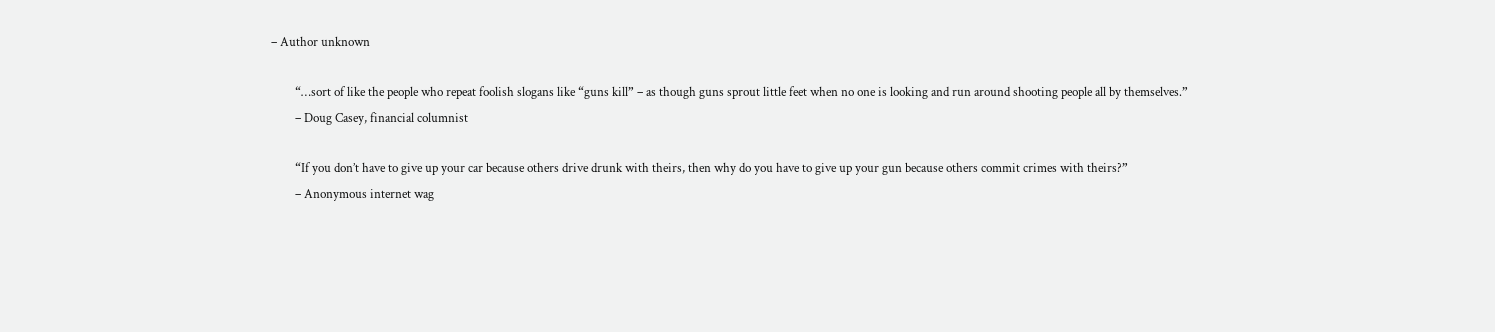– Author unknown

        “…sort of like the people who repeat foolish slogans like “guns kill” – as though guns sprout little feet when no one is looking and run around shooting people all by themselves.”
        – Doug Casey, financial columnist

        “If you don’t have to give up your car because others drive drunk with theirs, then why do you have to give up your gun because others commit crimes with theirs?”
        – Anonymous internet wag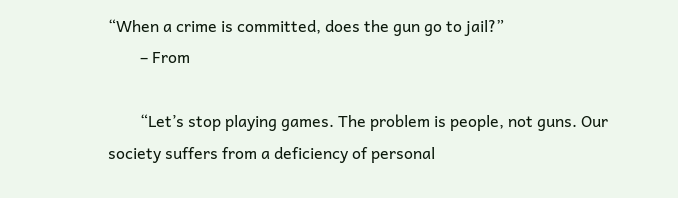“When a crime is committed, does the gun go to jail?”
        – From

        “Let’s stop playing games. The problem is people, not guns. Our society suffers from a deficiency of personal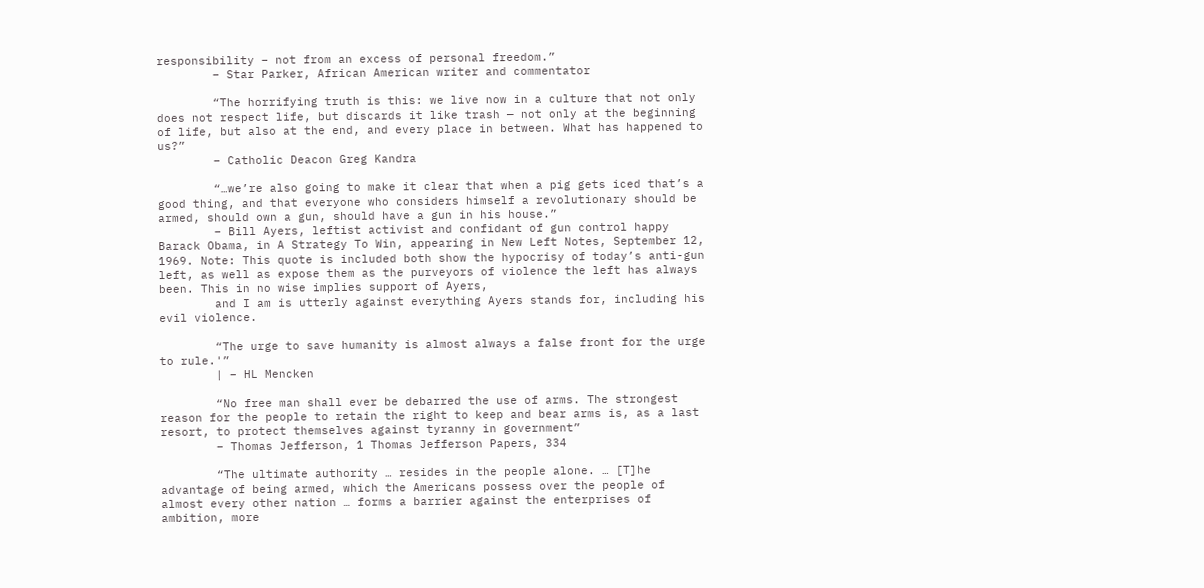responsibility – not from an excess of personal freedom.”
        – Star Parker, African American writer and commentator

        “The horrifying truth is this: we live now in a culture that not only does not respect life, but discards it like trash — not only at the beginning of life, but also at the end, and every place in between. What has happened to us?”
        – Catholic Deacon Greg Kandra

        “…we’re also going to make it clear that when a pig gets iced that’s a good thing, and that everyone who considers himself a revolutionary should be armed, should own a gun, should have a gun in his house.”
        – Bill Ayers, leftist activist and confidant of gun control happy Barack Obama, in A Strategy To Win, appearing in New Left Notes, September 12, 1969. Note: This quote is included both show the hypocrisy of today’s anti-gun left, as well as expose them as the purveyors of violence the left has always been. This in no wise implies support of Ayers,
        and I am is utterly against everything Ayers stands for, including his evil violence.

        “The urge to save humanity is almost always a false front for the urge to rule.'”
        | – HL Mencken

        “No free man shall ever be debarred the use of arms. The strongest reason for the people to retain the right to keep and bear arms is, as a last resort, to protect themselves against tyranny in government”
        – Thomas Jefferson, 1 Thomas Jefferson Papers, 334

        “The ultimate authority … resides in the people alone. … [T]he advantage of being armed, which the Americans possess over the people of almost every other nation … forms a barrier against the enterprises of ambition, more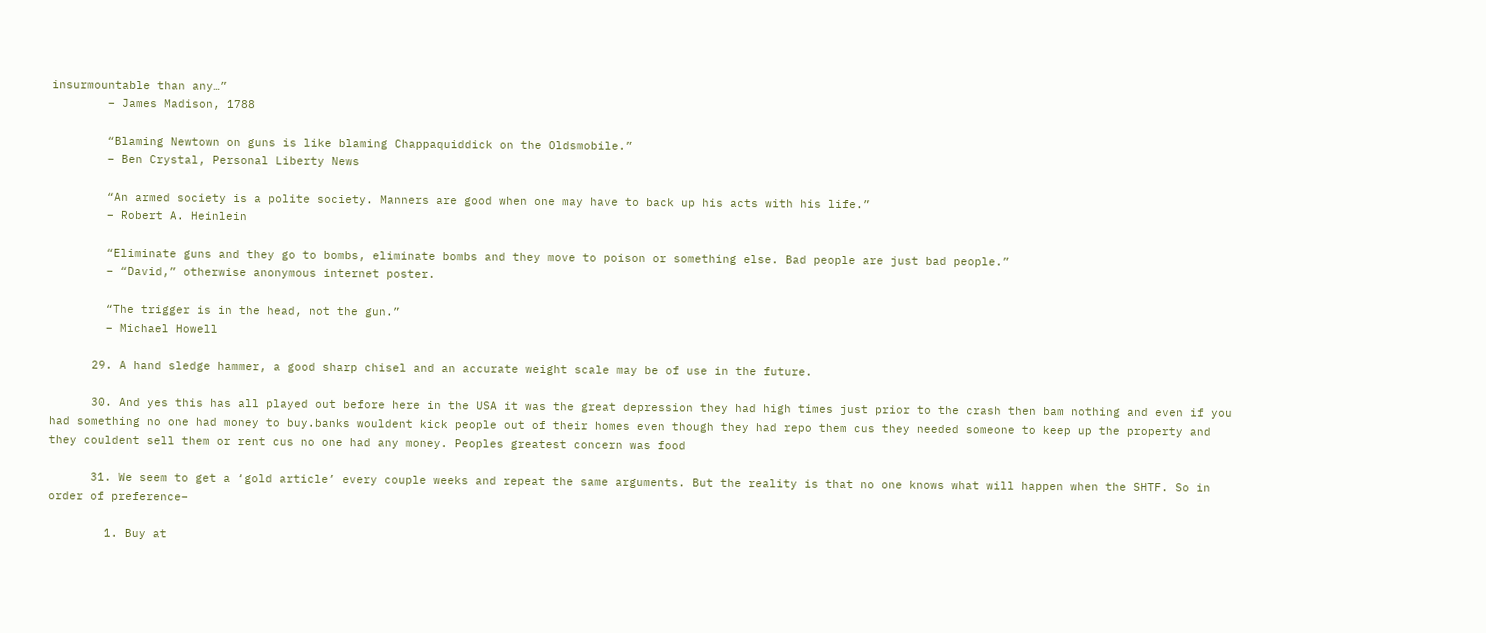insurmountable than any…”
        – James Madison, 1788

        “Blaming Newtown on guns is like blaming Chappaquiddick on the Oldsmobile.”
        – Ben Crystal, Personal Liberty News

        “An armed society is a polite society. Manners are good when one may have to back up his acts with his life.”
        – Robert A. Heinlein

        “Eliminate guns and they go to bombs, eliminate bombs and they move to poison or something else. Bad people are just bad people.”
        – “David,” otherwise anonymous internet poster.

        “The trigger is in the head, not the gun.”
        – Michael Howell

      29. A hand sledge hammer, a good sharp chisel and an accurate weight scale may be of use in the future.

      30. And yes this has all played out before here in the USA it was the great depression they had high times just prior to the crash then bam nothing and even if you had something no one had money to buy.banks wouldent kick people out of their homes even though they had repo them cus they needed someone to keep up the property and they couldent sell them or rent cus no one had any money. Peoples greatest concern was food

      31. We seem to get a ‘gold article’ every couple weeks and repeat the same arguments. But the reality is that no one knows what will happen when the SHTF. So in order of preference–

        1. Buy at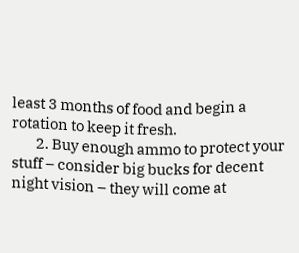least 3 months of food and begin a rotation to keep it fresh.
        2. Buy enough ammo to protect your stuff – consider big bucks for decent night vision – they will come at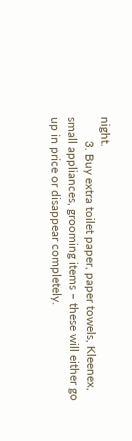night.
        3. Buy extra toilet paper, paper towels, Kleenex, small appliances, grooming items – these will either go up in price or disappear completely.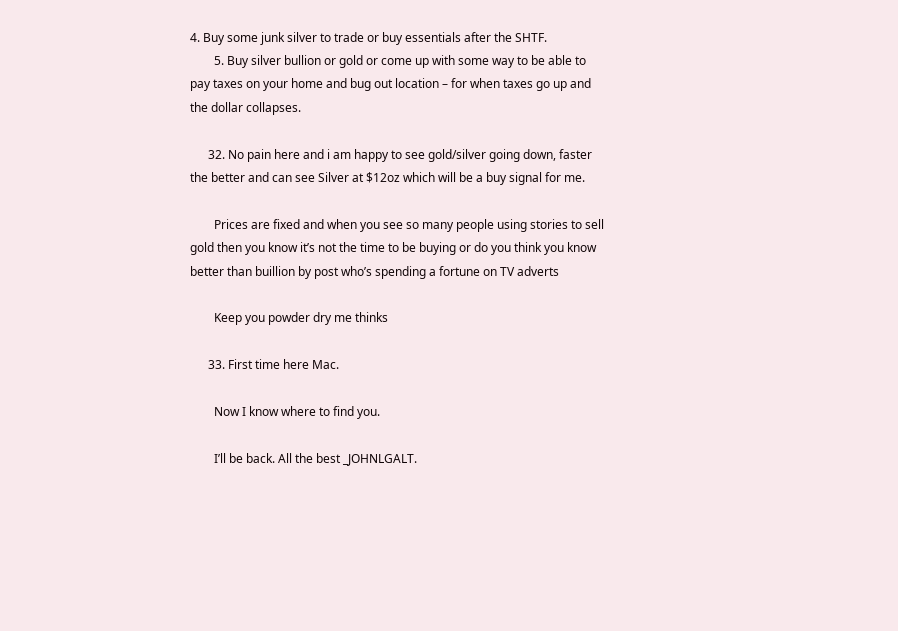4. Buy some junk silver to trade or buy essentials after the SHTF.
        5. Buy silver bullion or gold or come up with some way to be able to pay taxes on your home and bug out location – for when taxes go up and the dollar collapses.

      32. No pain here and i am happy to see gold/silver going down, faster the better and can see Silver at $12oz which will be a buy signal for me.

        Prices are fixed and when you see so many people using stories to sell gold then you know it’s not the time to be buying or do you think you know better than buillion by post who’s spending a fortune on TV adverts

        Keep you powder dry me thinks

      33. First time here Mac.

        Now I know where to find you.

        I’ll be back. All the best _JOHNLGALT.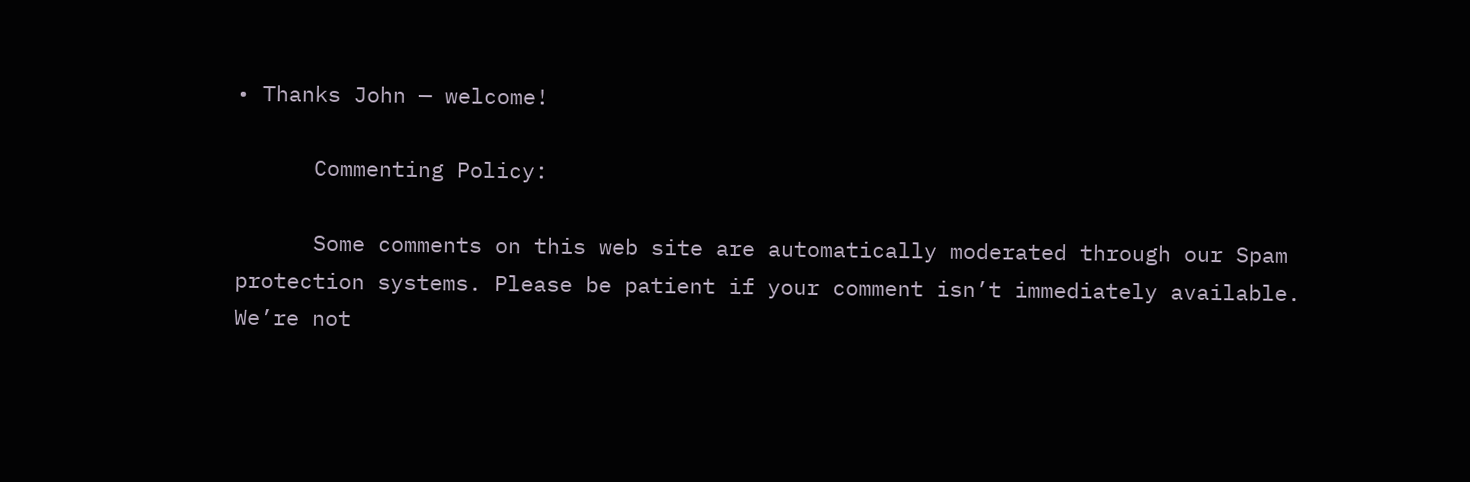• Thanks John — welcome!

      Commenting Policy:

      Some comments on this web site are automatically moderated through our Spam protection systems. Please be patient if your comment isn’t immediately available. We’re not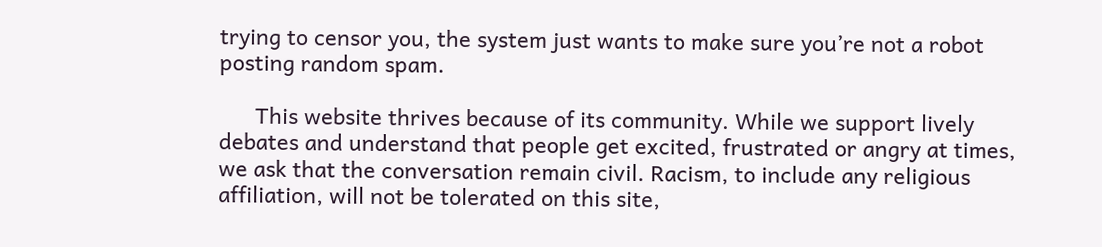trying to censor you, the system just wants to make sure you’re not a robot posting random spam.

      This website thrives because of its community. While we support lively debates and understand that people get excited, frustrated or angry at times, we ask that the conversation remain civil. Racism, to include any religious affiliation, will not be tolerated on this site,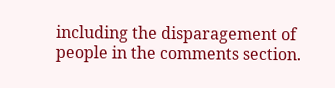including the disparagement of people in the comments section.